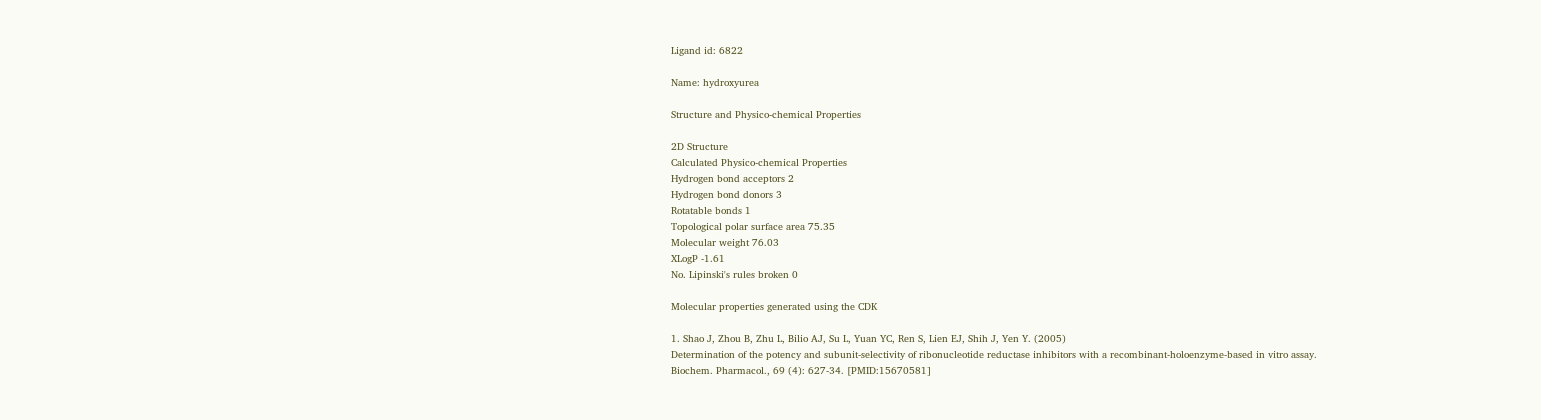Ligand id: 6822

Name: hydroxyurea

Structure and Physico-chemical Properties

2D Structure
Calculated Physico-chemical Properties
Hydrogen bond acceptors 2
Hydrogen bond donors 3
Rotatable bonds 1
Topological polar surface area 75.35
Molecular weight 76.03
XLogP -1.61
No. Lipinski's rules broken 0

Molecular properties generated using the CDK

1. Shao J, Zhou B, Zhu L, Bilio AJ, Su L, Yuan YC, Ren S, Lien EJ, Shih J, Yen Y. (2005)
Determination of the potency and subunit-selectivity of ribonucleotide reductase inhibitors with a recombinant-holoenzyme-based in vitro assay.
Biochem. Pharmacol., 69 (4): 627-34. [PMID:15670581]